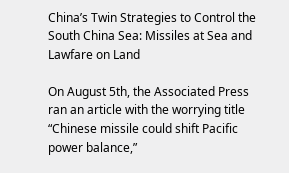China’s Twin Strategies to Control the South China Sea: Missiles at Sea and Lawfare on Land

On August 5th, the Associated Press ran an article with the worrying title “Chinese missile could shift Pacific power balance,”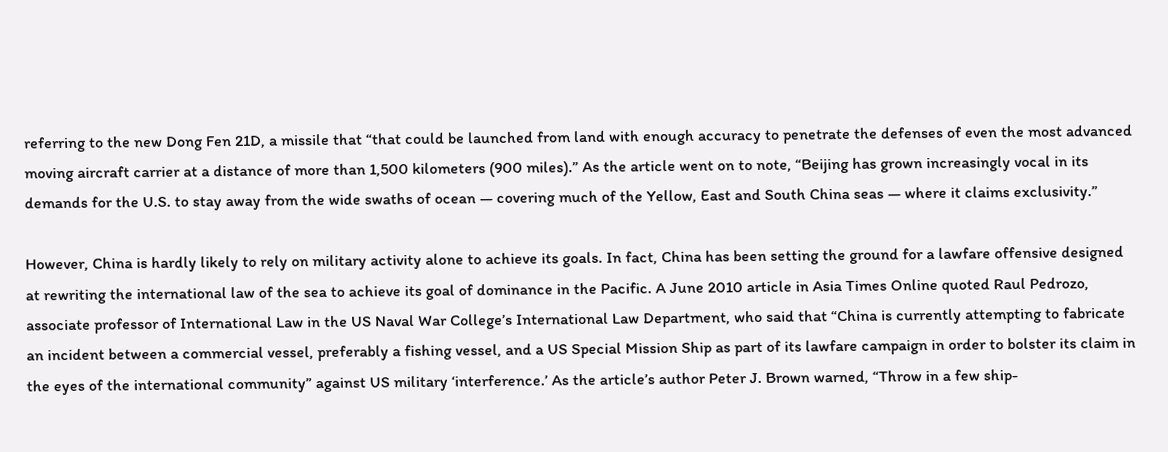referring to the new Dong Fen 21D, a missile that “that could be launched from land with enough accuracy to penetrate the defenses of even the most advanced moving aircraft carrier at a distance of more than 1,500 kilometers (900 miles).” As the article went on to note, “Beijing has grown increasingly vocal in its demands for the U.S. to stay away from the wide swaths of ocean — covering much of the Yellow, East and South China seas — where it claims exclusivity.”

However, China is hardly likely to rely on military activity alone to achieve its goals. In fact, China has been setting the ground for a lawfare offensive designed at rewriting the international law of the sea to achieve its goal of dominance in the Pacific. A June 2010 article in Asia Times Online quoted Raul Pedrozo, associate professor of International Law in the US Naval War College’s International Law Department, who said that “China is currently attempting to fabricate an incident between a commercial vessel, preferably a fishing vessel, and a US Special Mission Ship as part of its lawfare campaign in order to bolster its claim in the eyes of the international community” against US military ‘interference.’ As the article’s author Peter J. Brown warned, “Throw in a few ship-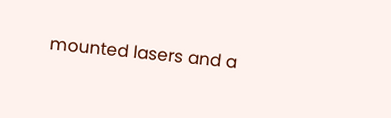mounted lasers and a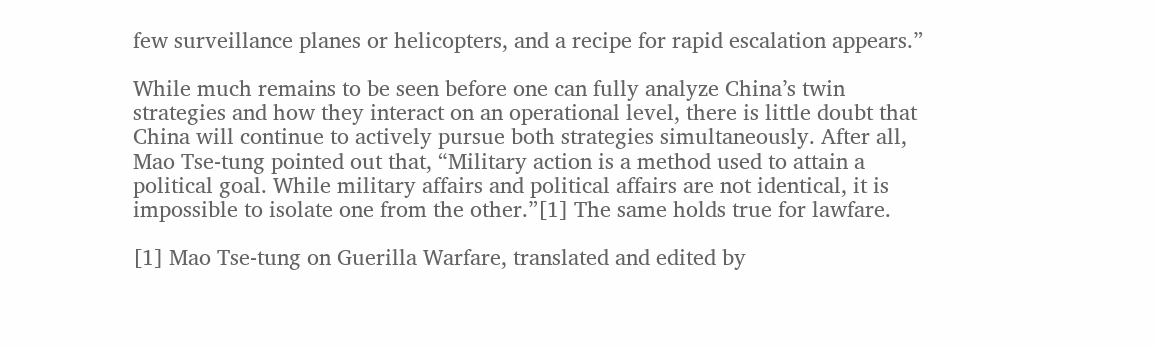few surveillance planes or helicopters, and a recipe for rapid escalation appears.”

While much remains to be seen before one can fully analyze China’s twin strategies and how they interact on an operational level, there is little doubt that China will continue to actively pursue both strategies simultaneously. After all, Mao Tse-tung pointed out that, “Military action is a method used to attain a political goal. While military affairs and political affairs are not identical, it is impossible to isolate one from the other.”[1] The same holds true for lawfare.

[1] Mao Tse-tung on Guerilla Warfare, translated and edited by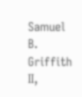Samuel B. Griffith II,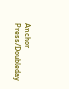Anchor Press/Doubleday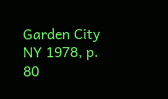Garden City NY 1978, p. 80